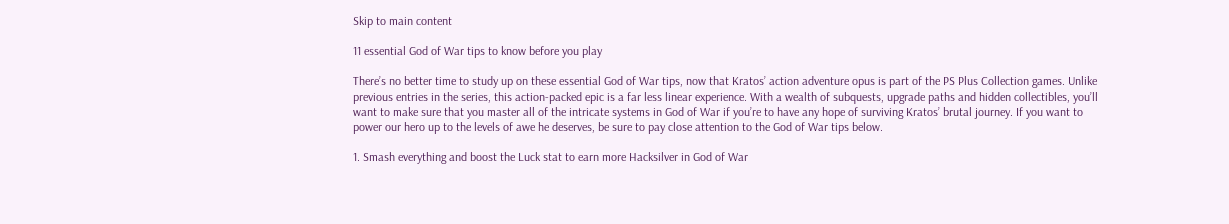Skip to main content

11 essential God of War tips to know before you play

There’s no better time to study up on these essential God of War tips, now that Kratos’ action adventure opus is part of the PS Plus Collection games. Unlike previous entries in the series, this action-packed epic is a far less linear experience. With a wealth of subquests, upgrade paths and hidden collectibles, you’ll want to make sure that you master all of the intricate systems in God of War if you’re to have any hope of surviving Kratos’ brutal journey. If you want to power our hero up to the levels of awe he deserves, be sure to pay close attention to the God of War tips below.

1. Smash everything and boost the Luck stat to earn more Hacksilver in God of War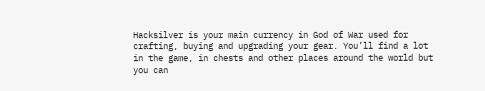Hacksilver is your main currency in God of War used for crafting, buying and upgrading your gear. You’ll find a lot in the game, in chests and other places around the world but you can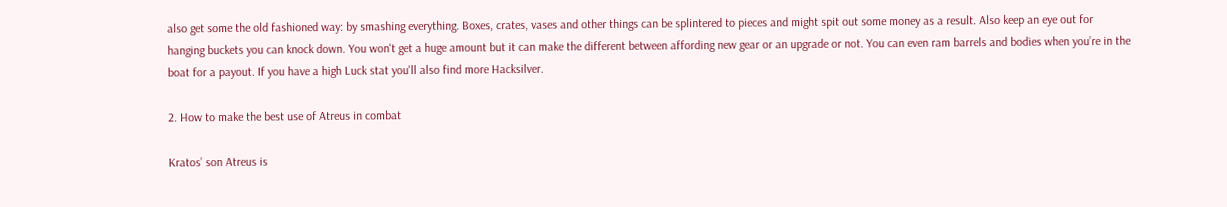also get some the old fashioned way: by smashing everything. Boxes, crates, vases and other things can be splintered to pieces and might spit out some money as a result. Also keep an eye out for hanging buckets you can knock down. You won't get a huge amount but it can make the different between affording new gear or an upgrade or not. You can even ram barrels and bodies when you’re in the boat for a payout. If you have a high Luck stat you'll also find more Hacksilver.

2. How to make the best use of Atreus in combat

Kratos’ son Atreus is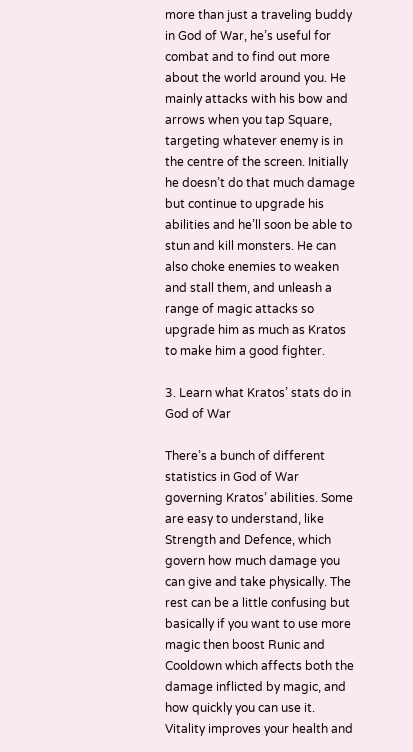more than just a traveling buddy in God of War, he’s useful for combat and to find out more about the world around you. He mainly attacks with his bow and arrows when you tap Square, targeting whatever enemy is in the centre of the screen. Initially he doesn’t do that much damage but continue to upgrade his abilities and he’ll soon be able to stun and kill monsters. He can also choke enemies to weaken and stall them, and unleash a range of magic attacks so upgrade him as much as Kratos to make him a good fighter.

3. Learn what Kratos’ stats do in God of War

There’s a bunch of different statistics in God of War governing Kratos’ abilities. Some are easy to understand, like Strength and Defence, which govern how much damage you can give and take physically. The rest can be a little confusing but basically if you want to use more magic then boost Runic and Cooldown which affects both the damage inflicted by magic, and how quickly you can use it. Vitality improves your health and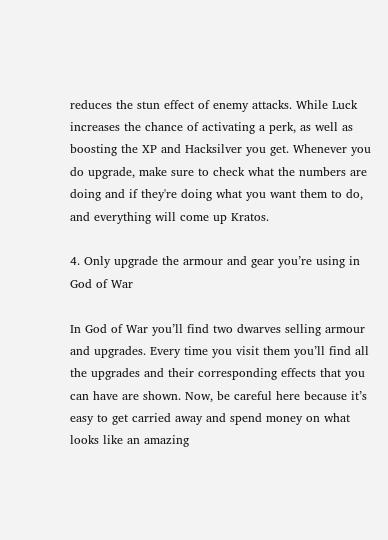reduces the stun effect of enemy attacks. While Luck increases the chance of activating a perk, as well as boosting the XP and Hacksilver you get. Whenever you do upgrade, make sure to check what the numbers are doing and if they're doing what you want them to do, and everything will come up Kratos.

4. Only upgrade the armour and gear you’re using in God of War

In God of War you’ll find two dwarves selling armour and upgrades. Every time you visit them you’ll find all the upgrades and their corresponding effects that you can have are shown. Now, be careful here because it’s easy to get carried away and spend money on what looks like an amazing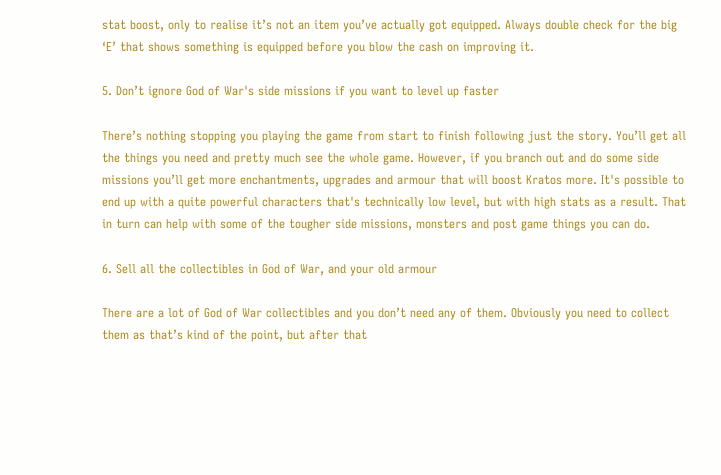stat boost, only to realise it’s not an item you’ve actually got equipped. Always double check for the big ‘E’ that shows something is equipped before you blow the cash on improving it.

5. Don’t ignore God of War's side missions if you want to level up faster

There’s nothing stopping you playing the game from start to finish following just the story. You’ll get all the things you need and pretty much see the whole game. However, if you branch out and do some side missions you’ll get more enchantments, upgrades and armour that will boost Kratos more. It's possible to end up with a quite powerful characters that's technically low level, but with high stats as a result. That in turn can help with some of the tougher side missions, monsters and post game things you can do.

6. Sell all the collectibles in God of War, and your old armour

There are a lot of God of War collectibles and you don’t need any of them. Obviously you need to collect them as that’s kind of the point, but after that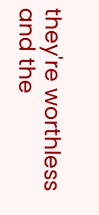they're worthless and the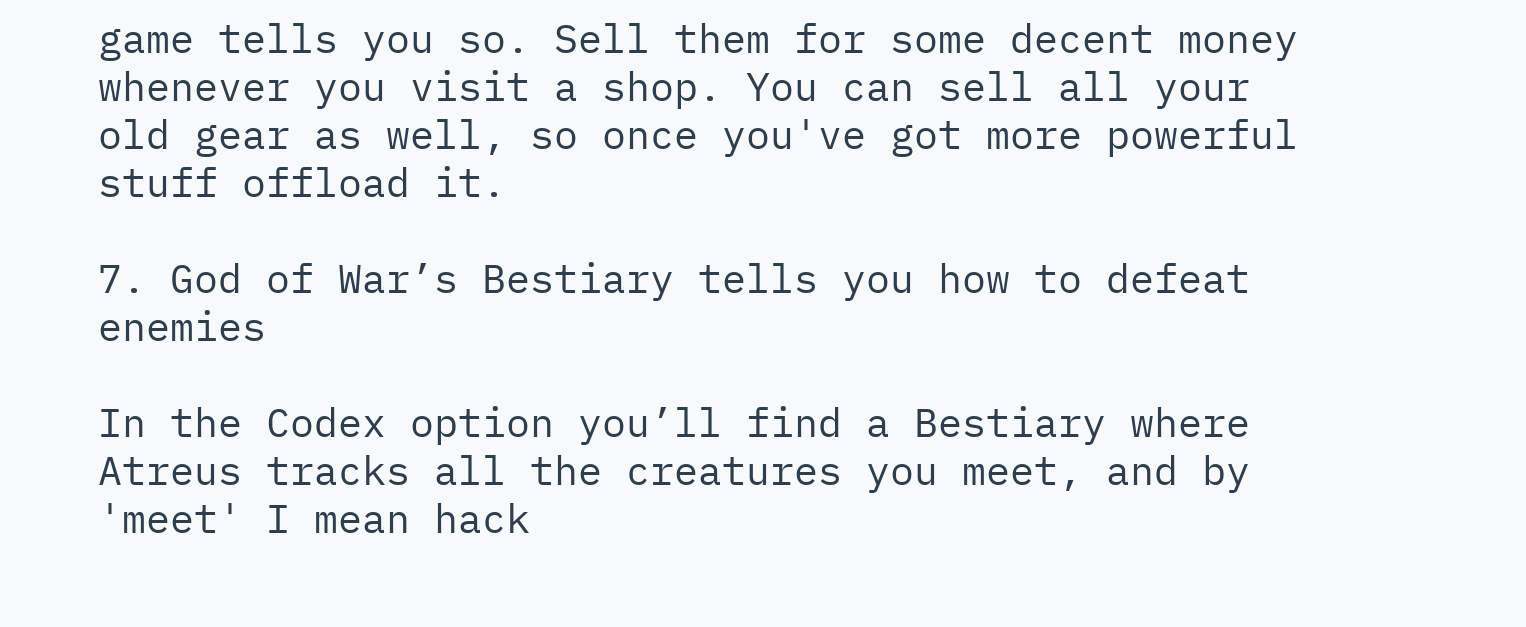game tells you so. Sell them for some decent money whenever you visit a shop. You can sell all your old gear as well, so once you've got more powerful stuff offload it.

7. God of War’s Bestiary tells you how to defeat enemies

In the Codex option you’ll find a Bestiary where Atreus tracks all the creatures you meet, and by 'meet' I mean hack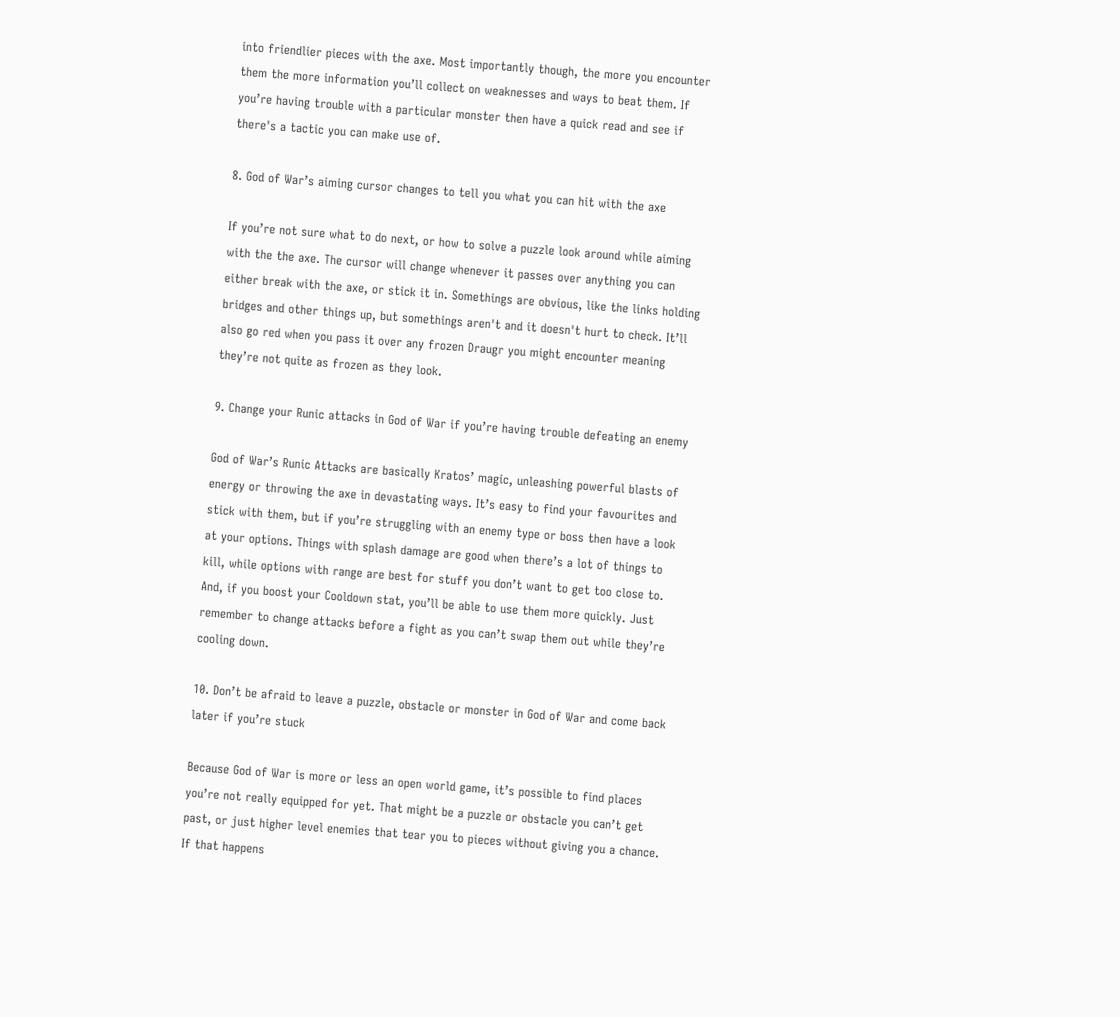into friendlier pieces with the axe. Most importantly though, the more you encounter them the more information you’ll collect on weaknesses and ways to beat them. If you’re having trouble with a particular monster then have a quick read and see if there's a tactic you can make use of.

8. God of War’s aiming cursor changes to tell you what you can hit with the axe

If you’re not sure what to do next, or how to solve a puzzle look around while aiming with the the axe. The cursor will change whenever it passes over anything you can either break with the axe, or stick it in. Somethings are obvious, like the links holding bridges and other things up, but somethings aren't and it doesn't hurt to check. It’ll also go red when you pass it over any frozen Draugr you might encounter meaning they’re not quite as frozen as they look.

9. Change your Runic attacks in God of War if you’re having trouble defeating an enemy

God of War’s Runic Attacks are basically Kratos’ magic, unleashing powerful blasts of energy or throwing the axe in devastating ways. It’s easy to find your favourites and stick with them, but if you’re struggling with an enemy type or boss then have a look at your options. Things with splash damage are good when there’s a lot of things to kill, while options with range are best for stuff you don’t want to get too close to. And, if you boost your Cooldown stat, you’ll be able to use them more quickly. Just remember to change attacks before a fight as you can’t swap them out while they’re cooling down.

10. Don’t be afraid to leave a puzzle, obstacle or monster in God of War and come back later if you’re stuck

Because God of War is more or less an open world game, it’s possible to find places you’re not really equipped for yet. That might be a puzzle or obstacle you can’t get past, or just higher level enemies that tear you to pieces without giving you a chance. If that happens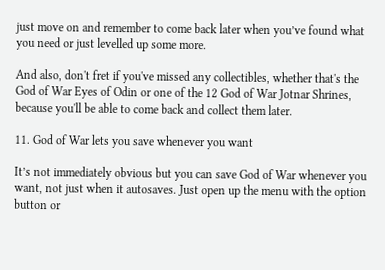just move on and remember to come back later when you’ve found what you need or just levelled up some more.

And also, don't fret if you've missed any collectibles, whether that's the God of War Eyes of Odin or one of the 12 God of War Jotnar Shrines, because you'll be able to come back and collect them later.

11. God of War lets you save whenever you want

It’s not immediately obvious but you can save God of War whenever you want, not just when it autosaves. Just open up the menu with the option button or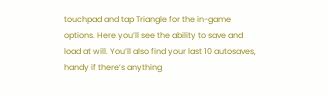touchpad and tap Triangle for the in-game options. Here you’ll see the ability to save and load at will. You’ll also find your last 10 autosaves, handy if there’s anything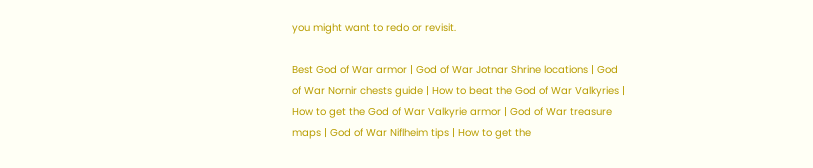you might want to redo or revisit.

Best God of War armor | God of War Jotnar Shrine locations | God of War Nornir chests guide | How to beat the God of War Valkyries | How to get the God of War Valkyrie armor | God of War treasure maps | God of War Niflheim tips | How to get the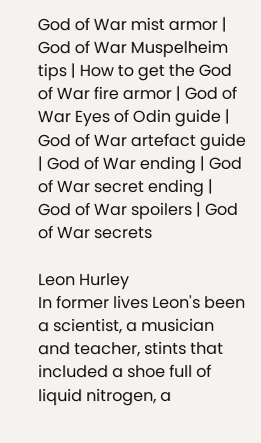God of War mist armor | God of War Muspelheim tips | How to get the God of War fire armor | God of War Eyes of Odin guide | God of War artefact guide | God of War ending | God of War secret ending | God of War spoilers | God of War secrets

Leon Hurley
In former lives Leon's been a scientist, a musician and teacher, stints that included a shoe full of liquid nitrogen, a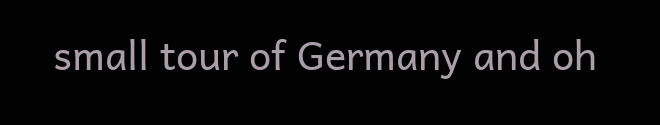small tour of Germany and oh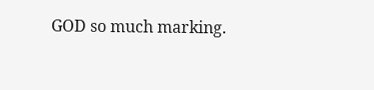GOD so much marking.